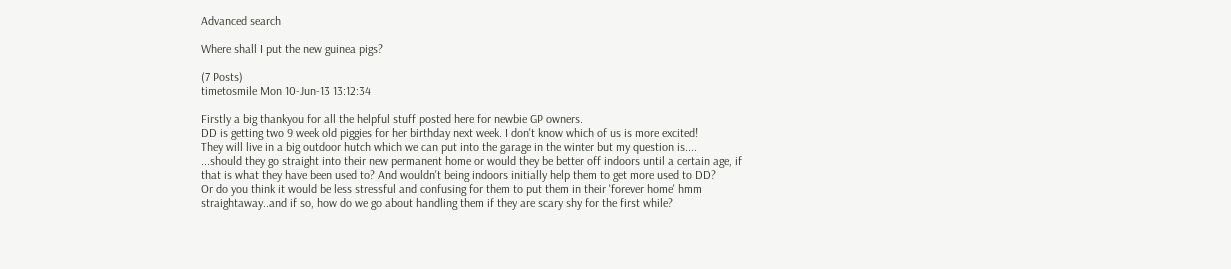Advanced search

Where shall I put the new guinea pigs?

(7 Posts)
timetosmile Mon 10-Jun-13 13:12:34

Firstly a big thankyou for all the helpful stuff posted here for newbie GP owners.
DD is getting two 9 week old piggies for her birthday next week. I don't know which of us is more excited!
They will live in a big outdoor hutch which we can put into the garage in the winter but my question is....
...should they go straight into their new permanent home or would they be better off indoors until a certain age, if that is what they have been used to? And wouldn't being indoors initially help them to get more used to DD?
Or do you think it would be less stressful and confusing for them to put them in their 'forever home' hmm straightaway..and if so, how do we go about handling them if they are scary shy for the first while?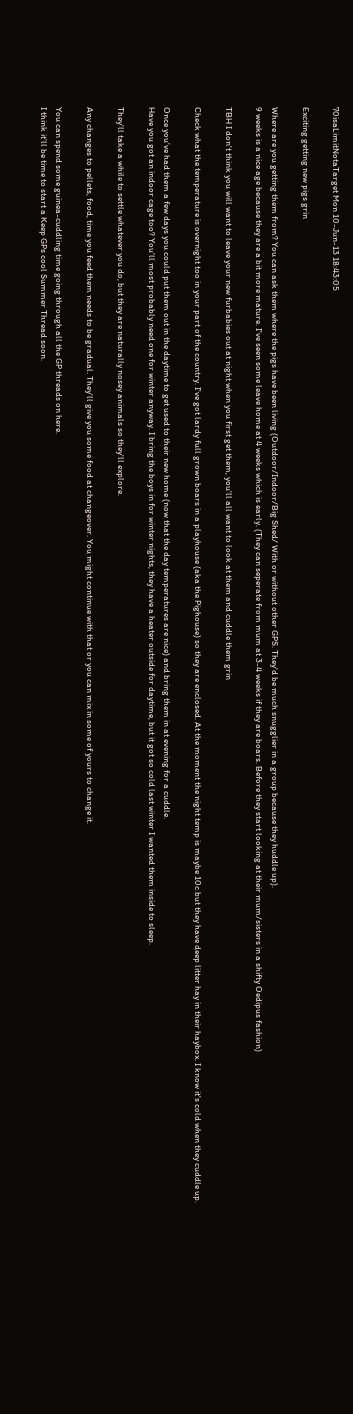70isaLimitNotaTarget Mon 10-Jun-13 18:43:05

Exciting getting new pigs grin

Where are you getting them from? You can ask them where the pigs have been living (Outdoor/Indoor/Big Shed/ With or without other GPS. They'd be much snugglier in a group because they huddle up).
9 weeks is a nice age because they are a bit more mature. I've seen some leave home at 4 weeks which is early. (They can seperate from mum at 3-4 weeks if they are boars. Before they start looking at their mum/sisters in a shifty Oedipus fashion)

TBH I don't think you will want to leave your new furbabies out at night when you first get them, you'll all want to look at them and cuddle them grin

Check what the temperature is overnight too in your part of the country. I've got lardy full grown boars in a playhouse (aka the Pighouse) so they are enclosed. At the moment the night temp is maybe 10c but they have deep litter hay in their haybox. I know it's cold when they cuddle up.

Once you've had them a few days you could put them out in the daytime to get used to their new home (now that the day temperatures are nice) and bring them in at evening for a cuddle.
Have you got an indoor cage too? You'll most probably need one for winter anyway. I bring the boys in for winter nights, they have a heater outside for daytime, but it got so cold last winter I wanted them inside to sleep.

They'll take a while to settle whatever you do, but they are naturally nosey animals so they'll explore.

Any changes to pellets, food, time you feed them needs to be gradual. They'll give you some food at changeover. You might continue with that or you can mix in some of yours to change it.

You can spend some guinea-cuddling time going through all the GP threads on here.
I think it'll be time to start a Keep GPs cool Summer Thread soon.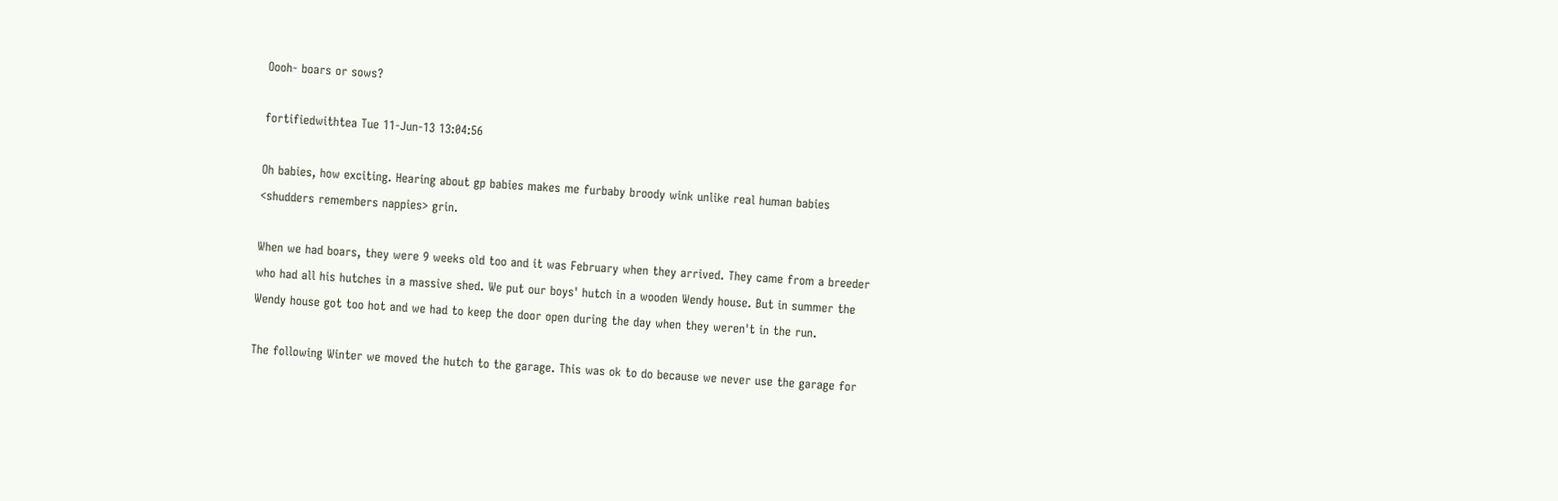Oooh- boars or sows?

fortifiedwithtea Tue 11-Jun-13 13:04:56

Oh babies, how exciting. Hearing about gp babies makes me furbaby broody wink unlike real human babies <shudders remembers nappies> grin.

When we had boars, they were 9 weeks old too and it was February when they arrived. They came from a breeder who had all his hutches in a massive shed. We put our boys' hutch in a wooden Wendy house. But in summer the Wendy house got too hot and we had to keep the door open during the day when they weren't in the run.

The following Winter we moved the hutch to the garage. This was ok to do because we never use the garage for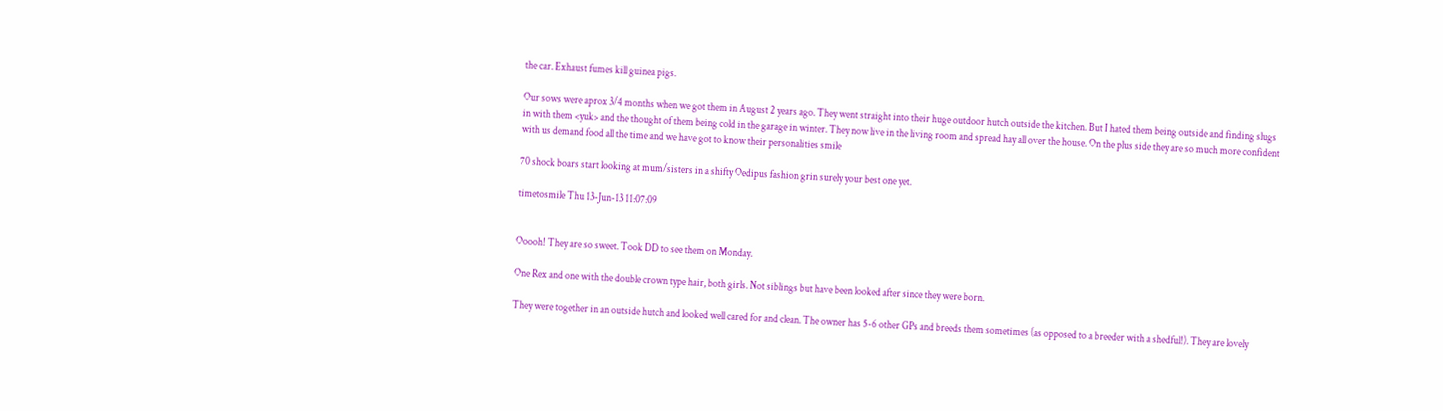the car. Exhaust fumes kill guinea pigs.

Our sows were aprox 3/4 months when we got them in August 2 years ago. They went straight into their huge outdoor hutch outside the kitchen. But I hated them being outside and finding slugs in with them <yuk> and the thought of them being cold in the garage in winter. They now live in the living room and spread hay all over the house. On the plus side they are so much more confident with us demand food all the time and we have got to know their personalities smile

70 shock boars start looking at mum/sisters in a shifty Oedipus fashion grin surely your best one yet.

timetosmile Thu 13-Jun-13 11:07:09


Ooooh! They are so sweet. Took DD to see them on Monday.

One Rex and one with the double crown type hair, both girls. Not siblings but have been looked after since they were born.

They were together in an outside hutch and looked well cared for and clean. The owner has 5-6 other GPs and breeds them sometimes (as opposed to a breeder with a shedful!). They are lovely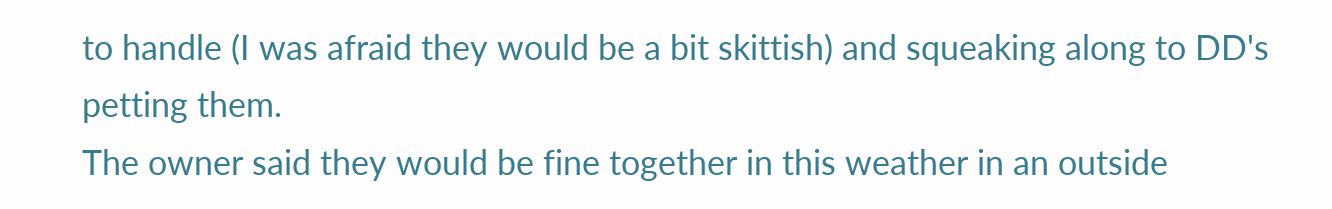to handle (I was afraid they would be a bit skittish) and squeaking along to DD's petting them.
The owner said they would be fine together in this weather in an outside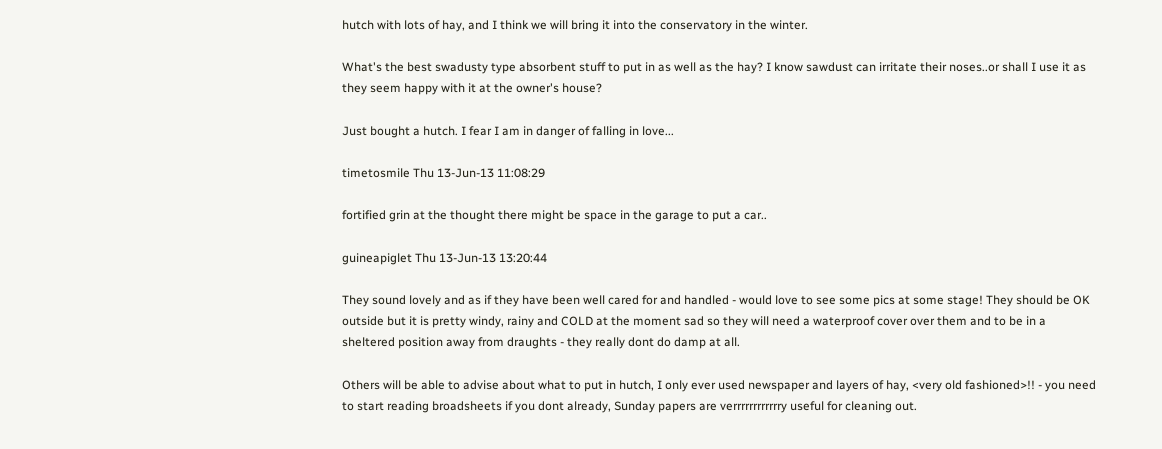hutch with lots of hay, and I think we will bring it into the conservatory in the winter.

What's the best swadusty type absorbent stuff to put in as well as the hay? I know sawdust can irritate their noses..or shall I use it as they seem happy with it at the owner's house?

Just bought a hutch. I fear I am in danger of falling in love...

timetosmile Thu 13-Jun-13 11:08:29

fortified grin at the thought there might be space in the garage to put a car..

guineapiglet Thu 13-Jun-13 13:20:44

They sound lovely and as if they have been well cared for and handled - would love to see some pics at some stage! They should be OK outside but it is pretty windy, rainy and COLD at the moment sad so they will need a waterproof cover over them and to be in a sheltered position away from draughts - they really dont do damp at all.

Others will be able to advise about what to put in hutch, I only ever used newspaper and layers of hay, <very old fashioned>!! - you need to start reading broadsheets if you dont already, Sunday papers are verrrrrrrrrrrry useful for cleaning out.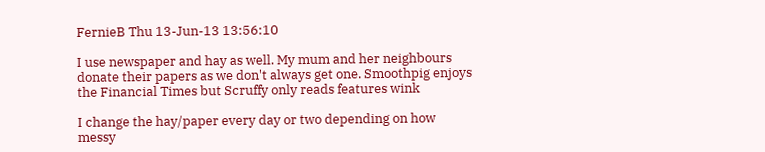FernieB Thu 13-Jun-13 13:56:10

I use newspaper and hay as well. My mum and her neighbours donate their papers as we don't always get one. Smoothpig enjoys the Financial Times but Scruffy only reads features wink

I change the hay/paper every day or two depending on how messy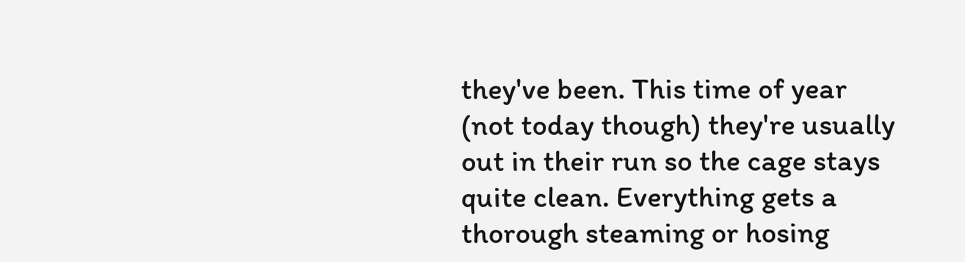they've been. This time of year (not today though) they're usually out in their run so the cage stays quite clean. Everything gets a thorough steaming or hosing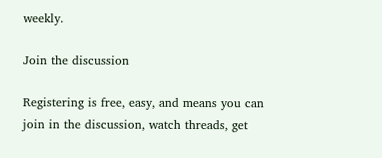weekly.

Join the discussion

Registering is free, easy, and means you can join in the discussion, watch threads, get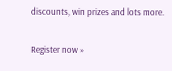discounts, win prizes and lots more.

Register now »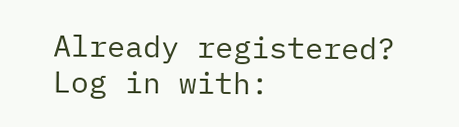Already registered? Log in with: